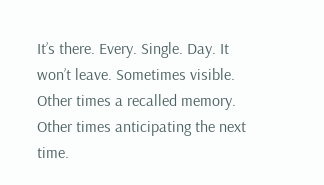It’s there. Every. Single. Day. It won’t leave. Sometimes visible. Other times a recalled memory. Other times anticipating the next time.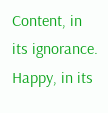Content, in its ignorance. Happy, in its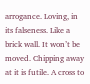arrogance. Loving, in its falseness. Like a brick wall. It won’t be moved. Chipping away at it is futile. A cross to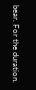bear. For the duration.